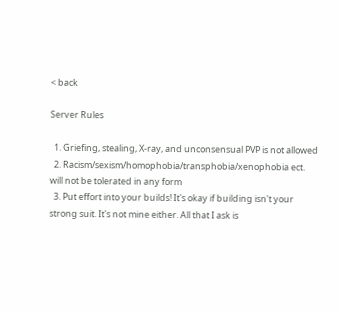< back

Server Rules

  1. Griefing, stealing, X-ray, and unconsensual PVP is not allowed
  2. Racism/sexism/homophobia/transphobia/xenophobia ect. will not be tolerated in any form
  3. Put effort into your builds! It's okay if building isn't your strong suit. It's not mine either. All that I ask is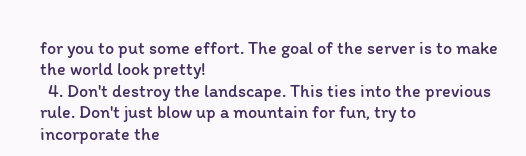for you to put some effort. The goal of the server is to make the world look pretty!
  4. Don't destroy the landscape. This ties into the previous rule. Don't just blow up a mountain for fun, try to incorporate the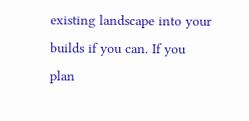existing landscape into your builds if you can. If you plan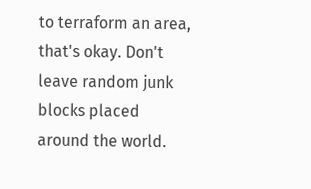to terraform an area, that's okay. Don't leave random junk blocks placed around the world.